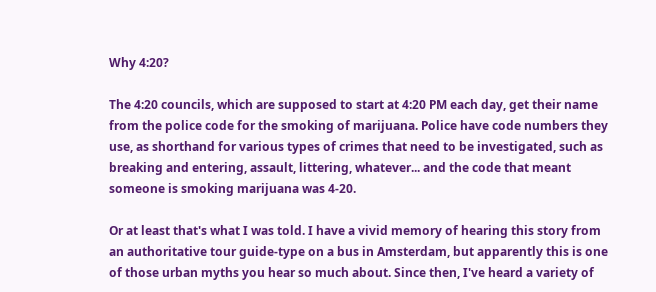Why 4:20?

The 4:20 councils, which are supposed to start at 4:20 PM each day, get their name from the police code for the smoking of marijuana. Police have code numbers they use, as shorthand for various types of crimes that need to be investigated, such as breaking and entering, assault, littering, whatever... and the code that meant someone is smoking marijuana was 4-20.

Or at least that's what I was told. I have a vivid memory of hearing this story from an authoritative tour guide-type on a bus in Amsterdam, but apparently this is one of those urban myths you hear so much about. Since then, I've heard a variety of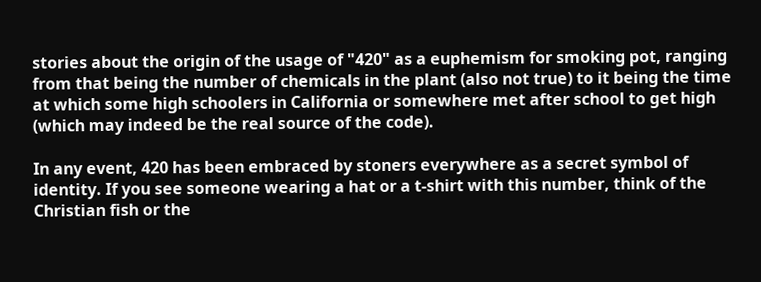stories about the origin of the usage of "420" as a euphemism for smoking pot, ranging from that being the number of chemicals in the plant (also not true) to it being the time at which some high schoolers in California or somewhere met after school to get high (which may indeed be the real source of the code).

In any event, 420 has been embraced by stoners everywhere as a secret symbol of identity. If you see someone wearing a hat or a t-shirt with this number, think of the Christian fish or the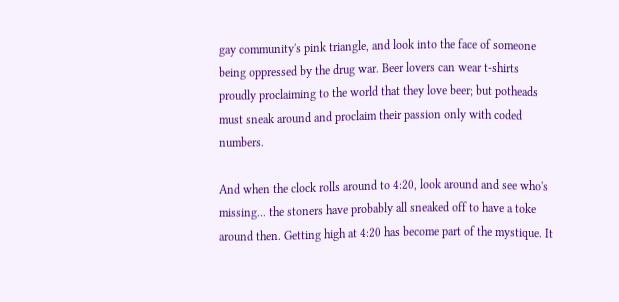gay community's pink triangle, and look into the face of someone being oppressed by the drug war. Beer lovers can wear t-shirts proudly proclaiming to the world that they love beer; but potheads must sneak around and proclaim their passion only with coded numbers.

And when the clock rolls around to 4:20, look around and see who's missing... the stoners have probably all sneaked off to have a toke around then. Getting high at 4:20 has become part of the mystique. It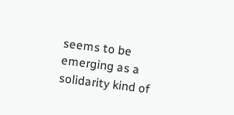seems to be emerging as a solidarity kind of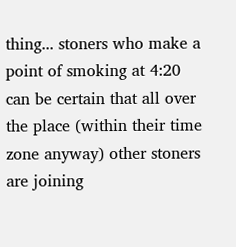thing... stoners who make a point of smoking at 4:20 can be certain that all over the place (within their time zone anyway) other stoners are joining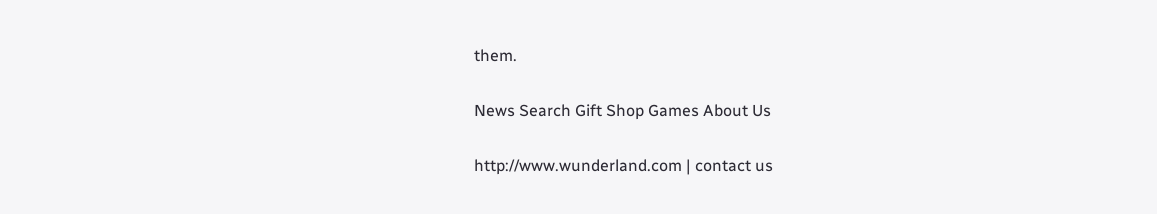them.

News Search Gift Shop Games About Us

http://www.wunderland.com | contact us